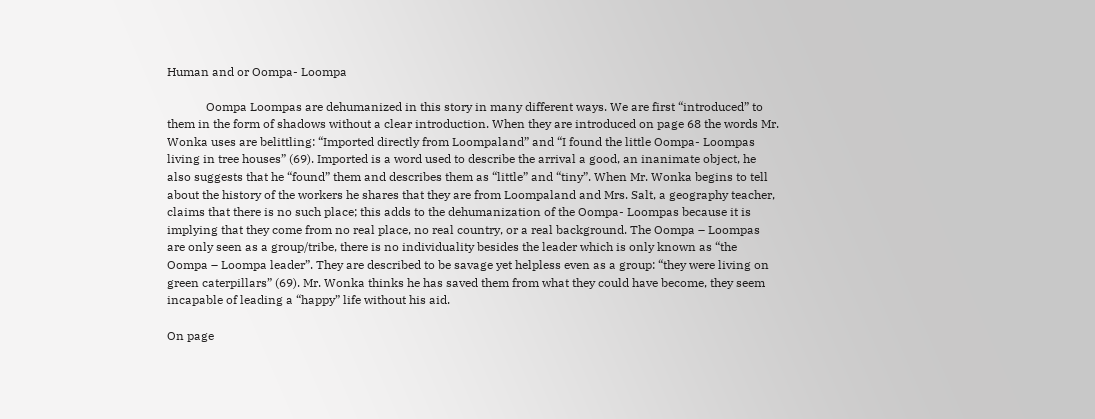Human and or Oompa- Loompa

             Oompa Loompas are dehumanized in this story in many different ways. We are first “introduced” to them in the form of shadows without a clear introduction. When they are introduced on page 68 the words Mr. Wonka uses are belittling: “Imported directly from Loompaland” and “I found the little Oompa- Loompas living in tree houses” (69). Imported is a word used to describe the arrival a good, an inanimate object, he also suggests that he “found” them and describes them as “little” and “tiny”. When Mr. Wonka begins to tell about the history of the workers he shares that they are from Loompaland and Mrs. Salt, a geography teacher, claims that there is no such place; this adds to the dehumanization of the Oompa- Loompas because it is implying that they come from no real place, no real country, or a real background. The Oompa – Loompas are only seen as a group/tribe, there is no individuality besides the leader which is only known as “the Oompa – Loompa leader”. They are described to be savage yet helpless even as a group: “they were living on green caterpillars” (69). Mr. Wonka thinks he has saved them from what they could have become, they seem incapable of leading a “happy” life without his aid.

On page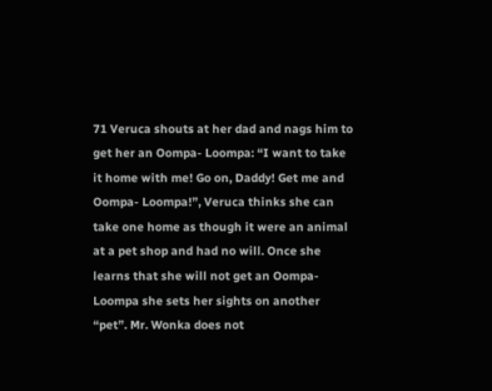71 Veruca shouts at her dad and nags him to get her an Oompa- Loompa: “I want to take it home with me! Go on, Daddy! Get me and Oompa- Loompa!”, Veruca thinks she can take one home as though it were an animal at a pet shop and had no will. Once she learns that she will not get an Oompa- Loompa she sets her sights on another “pet”. Mr. Wonka does not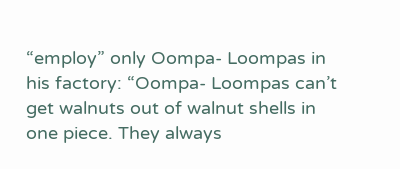“employ” only Oompa- Loompas in his factory: “Oompa- Loompas can’t get walnuts out of walnut shells in one piece. They always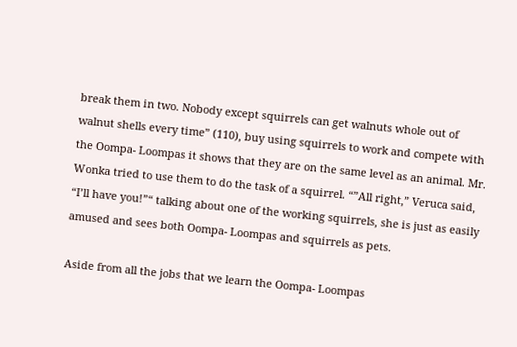break them in two. Nobody except squirrels can get walnuts whole out of walnut shells every time” (110), buy using squirrels to work and compete with the Oompa- Loompas it shows that they are on the same level as an animal. Mr. Wonka tried to use them to do the task of a squirrel. “”All right,” Veruca said, “I’ll have you!”“ talking about one of the working squirrels, she is just as easily amused and sees both Oompa- Loompas and squirrels as pets.

Aside from all the jobs that we learn the Oompa- Loompas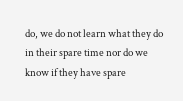do, we do not learn what they do in their spare time nor do we know if they have spare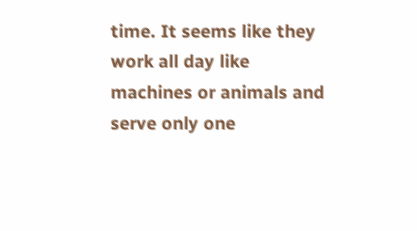time. It seems like they work all day like machines or animals and serve only one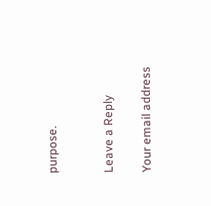purpose.


Leave a Reply

Your email address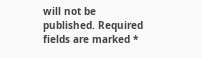will not be published. Required fields are marked *